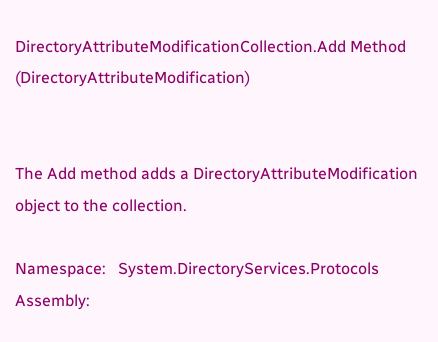DirectoryAttributeModificationCollection.Add Method (DirectoryAttributeModification)


The Add method adds a DirectoryAttributeModification object to the collection.

Namespace:   System.DirectoryServices.Protocols
Assembly: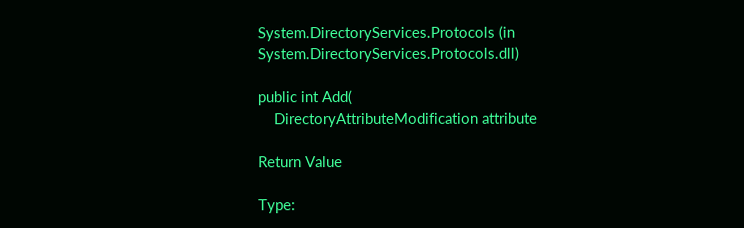System.DirectoryServices.Protocols (in System.DirectoryServices.Protocols.dll)

public int Add(
    DirectoryAttributeModification attribute

Return Value

Type: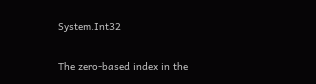System.Int32

The zero-based index in the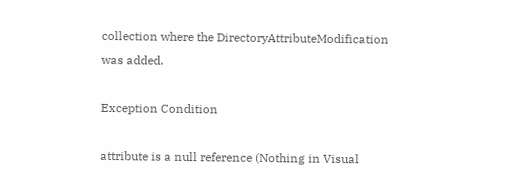collection where the DirectoryAttributeModification was added.

Exception Condition

attribute is a null reference (Nothing in Visual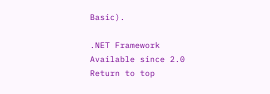Basic).

.NET Framework
Available since 2.0
Return to top